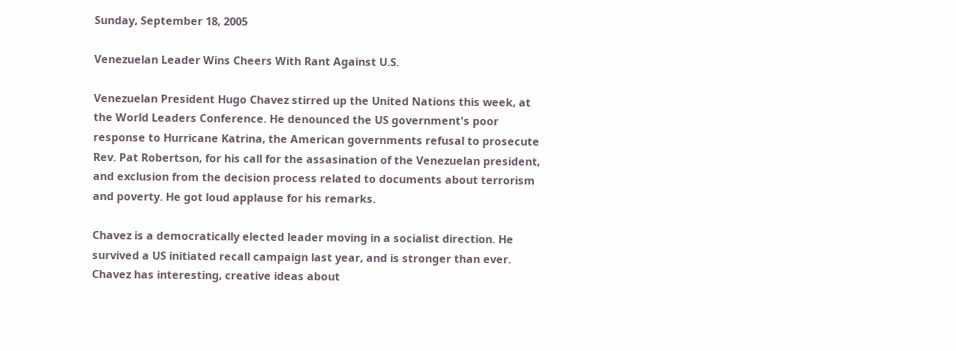Sunday, September 18, 2005

Venezuelan Leader Wins Cheers With Rant Against U.S.

Venezuelan President Hugo Chavez stirred up the United Nations this week, at the World Leaders Conference. He denounced the US government's poor response to Hurricane Katrina, the American governments refusal to prosecute Rev. Pat Robertson, for his call for the assasination of the Venezuelan president, and exclusion from the decision process related to documents about terrorism and poverty. He got loud applause for his remarks.

Chavez is a democratically elected leader moving in a socialist direction. He survived a US initiated recall campaign last year, and is stronger than ever. Chavez has interesting, creative ideas about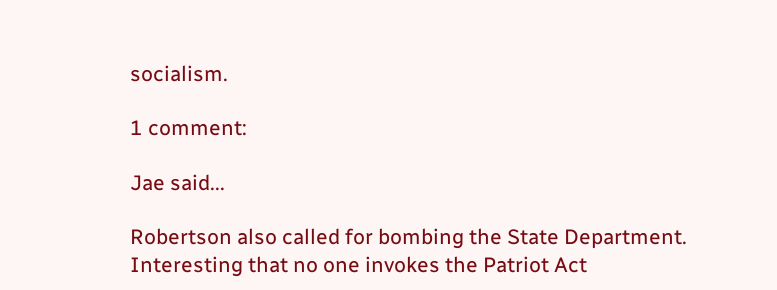socialism.

1 comment:

Jae said...

Robertson also called for bombing the State Department. Interesting that no one invokes the Patriot Act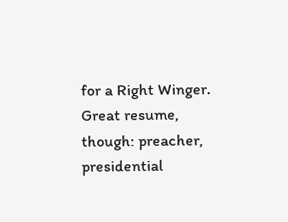for a Right Winger. Great resume, though: preacher, presidential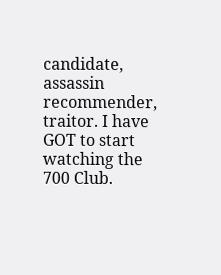candidate, assassin recommender, traitor. I have GOT to start watching the 700 Club.